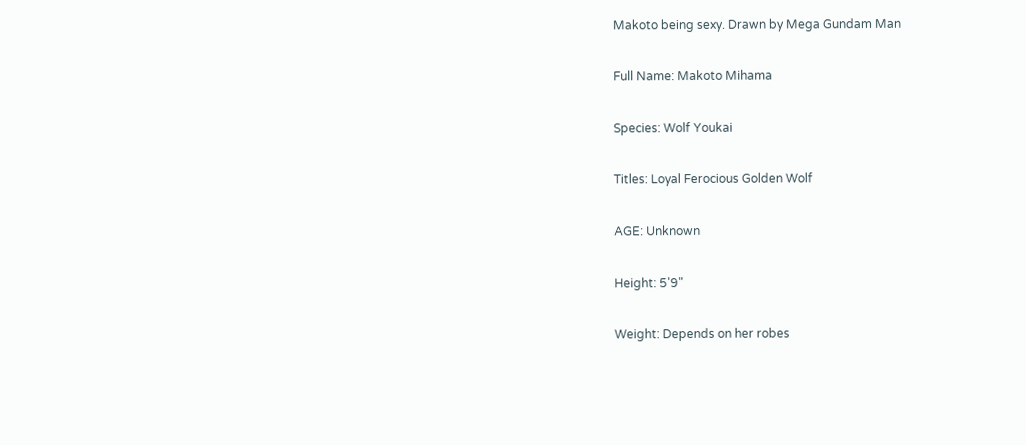Makoto being sexy. Drawn by Mega Gundam Man

Full Name: Makoto Mihama

Species: Wolf Youkai

Titles: Loyal Ferocious Golden Wolf

AGE: Unknown

Height: 5'9"

Weight: Depends on her robes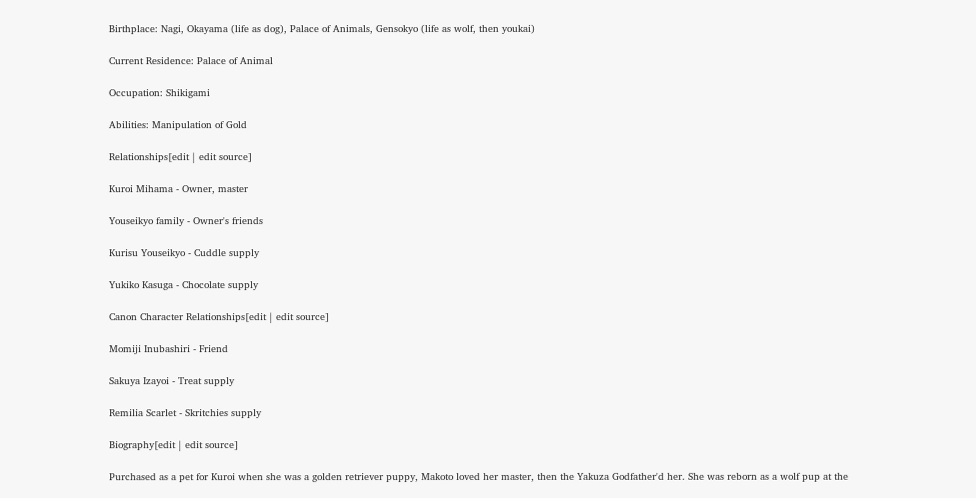Birthplace: Nagi, Okayama (life as dog), Palace of Animals, Gensokyo (life as wolf, then youkai)

Current Residence: Palace of Animal

Occupation: Shikigami

Abilities: Manipulation of Gold

Relationships[edit | edit source]

Kuroi Mihama - Owner, master

Youseikyo family - Owner's friends

Kurisu Youseikyo - Cuddle supply

Yukiko Kasuga - Chocolate supply

Canon Character Relationships[edit | edit source]

Momiji Inubashiri - Friend

Sakuya Izayoi - Treat supply

Remilia Scarlet - Skritchies supply

Biography[edit | edit source]

Purchased as a pet for Kuroi when she was a golden retriever puppy, Makoto loved her master, then the Yakuza Godfather'd her. She was reborn as a wolf pup at the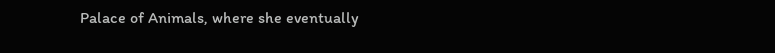Palace of Animals, where she eventually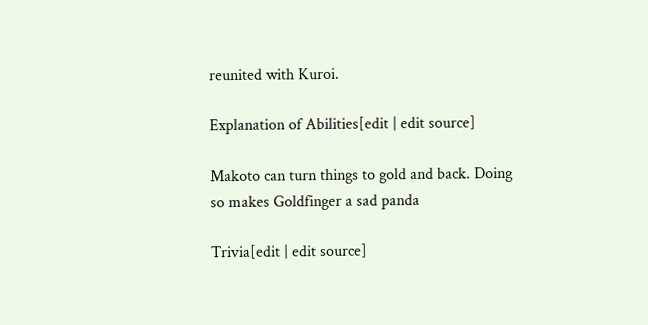reunited with Kuroi.

Explanation of Abilities[edit | edit source]

Makoto can turn things to gold and back. Doing so makes Goldfinger a sad panda

Trivia[edit | edit source]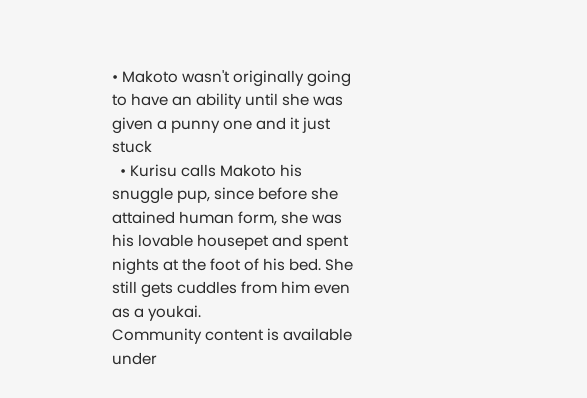• Makoto wasn't originally going to have an ability until she was given a punny one and it just stuck
  • Kurisu calls Makoto his snuggle pup, since before she attained human form, she was his lovable housepet and spent nights at the foot of his bed. She still gets cuddles from him even as a youkai.
Community content is available under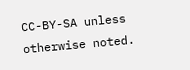CC-BY-SA unless otherwise noted.